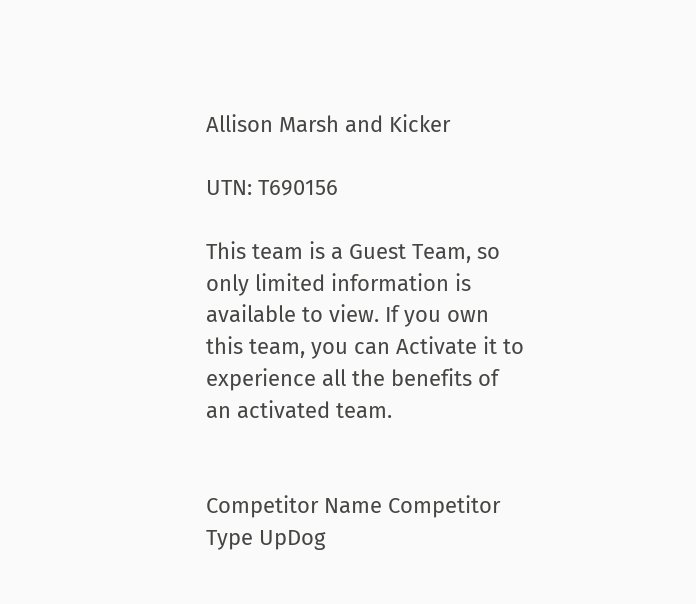Allison Marsh and Kicker

UTN: T690156

This team is a Guest Team, so only limited information is available to view. If you own this team, you can Activate it to experience all the benefits of an activated team.


Competitor Name Competitor Type UpDog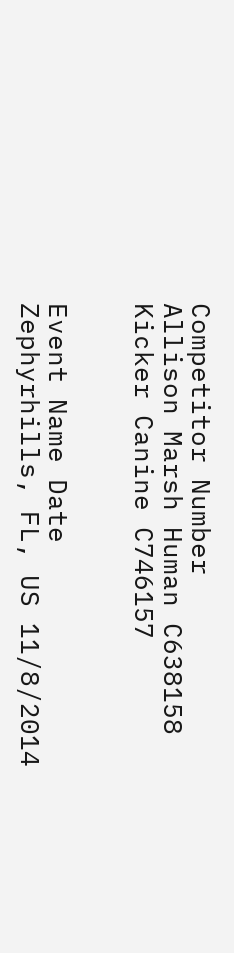Competitor Number
Allison Marsh Human C638158
Kicker Canine C746157


Event Name Date
Zephyrhills, FL, US 11/8/2014